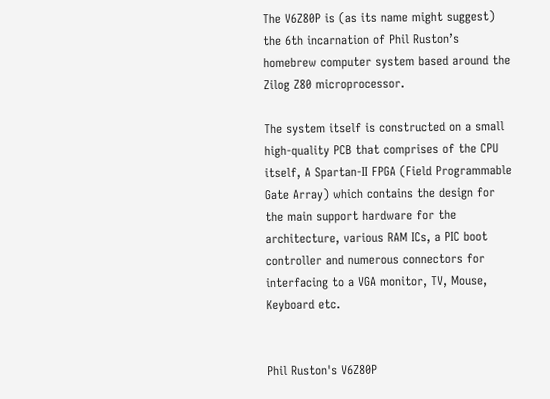The V6Z80P is (as its name might suggest) the 6th incarnation of Phil Ruston’s homebrew computer system based around the Zilog Z80 microprocessor.

The system itself is constructed on a small high-quality PCB that comprises of the CPU itself, A Spartan-II FPGA (Field Programmable Gate Array) which contains the design for the main support hardware for the architecture, various RAM ICs, a PIC boot controller and numerous connectors for interfacing to a VGA monitor, TV, Mouse, Keyboard etc.


Phil Ruston's V6Z80P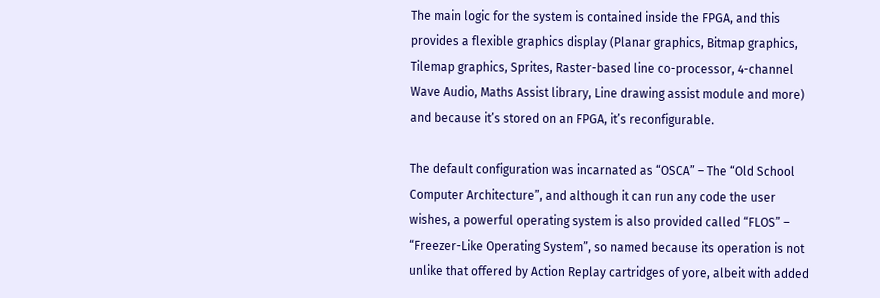The main logic for the system is contained inside the FPGA, and this provides a flexible graphics display (Planar graphics, Bitmap graphics, Tilemap graphics, Sprites, Raster-based line co-processor, 4-channel Wave Audio, Maths Assist library, Line drawing assist module and more) and because it’s stored on an FPGA, it’s reconfigurable.

The default configuration was incarnated as “OSCA” – The “Old School Computer Architecture”, and although it can run any code the user wishes, a powerful operating system is also provided called “FLOS” – “Freezer-Like Operating System”, so named because its operation is not unlike that offered by Action Replay cartridges of yore, albeit with added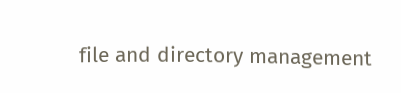file and directory management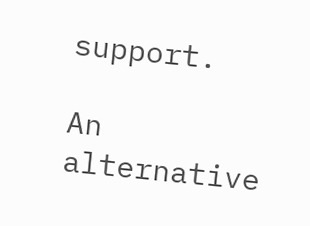support.

An alternative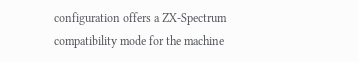configuration offers a ZX-Spectrum compatibility mode for the machine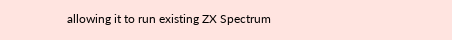allowing it to run existing ZX Spectrum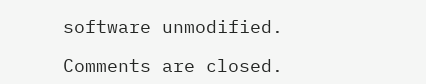software unmodified.

Comments are closed.